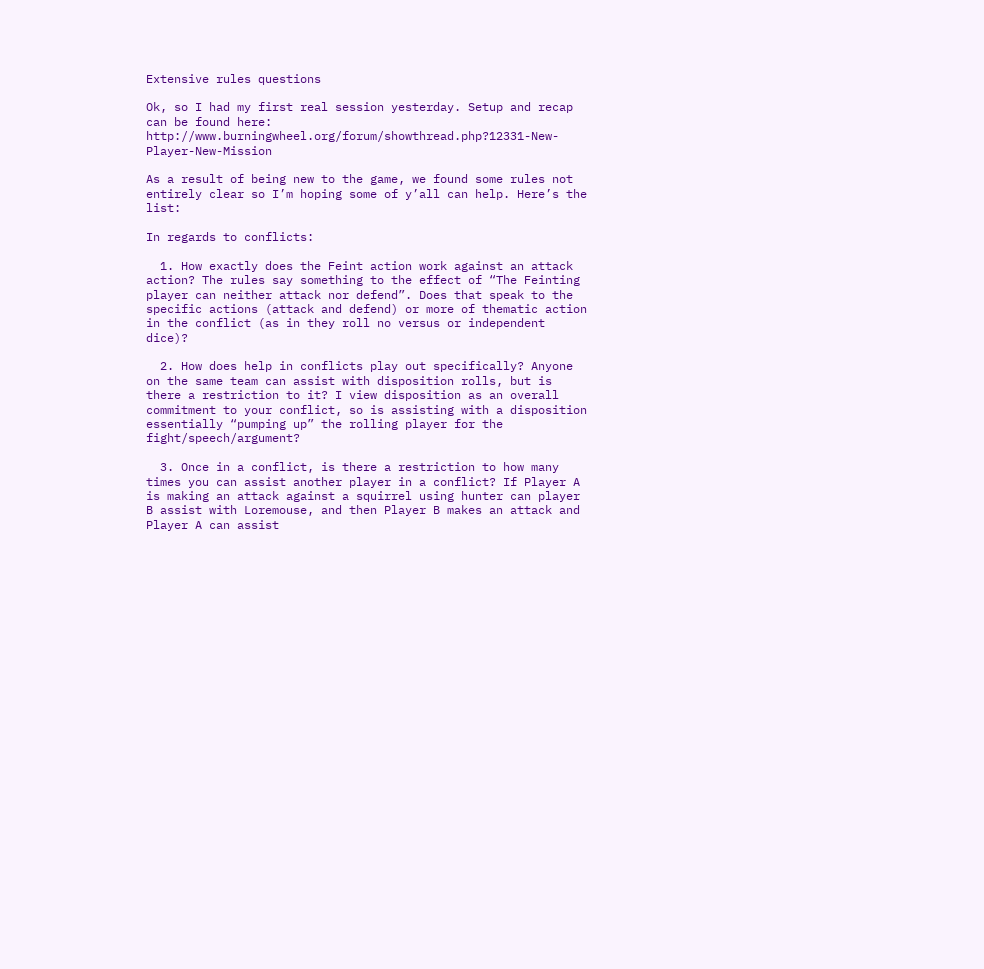Extensive rules questions

Ok, so I had my first real session yesterday. Setup and recap can be found here: http://www.burningwheel.org/forum/showthread.php?12331-New-Player-New-Mission

As a result of being new to the game, we found some rules not entirely clear so I’m hoping some of y’all can help. Here’s the list:

In regards to conflicts:

  1. How exactly does the Feint action work against an attack action? The rules say something to the effect of “The Feinting player can neither attack nor defend”. Does that speak to the specific actions (attack and defend) or more of thematic action in the conflict (as in they roll no versus or independent dice)?

  2. How does help in conflicts play out specifically? Anyone on the same team can assist with disposition rolls, but is there a restriction to it? I view disposition as an overall commitment to your conflict, so is assisting with a disposition essentially “pumping up” the rolling player for the fight/speech/argument?

  3. Once in a conflict, is there a restriction to how many times you can assist another player in a conflict? If Player A is making an attack against a squirrel using hunter can player B assist with Loremouse, and then Player B makes an attack and Player A can assist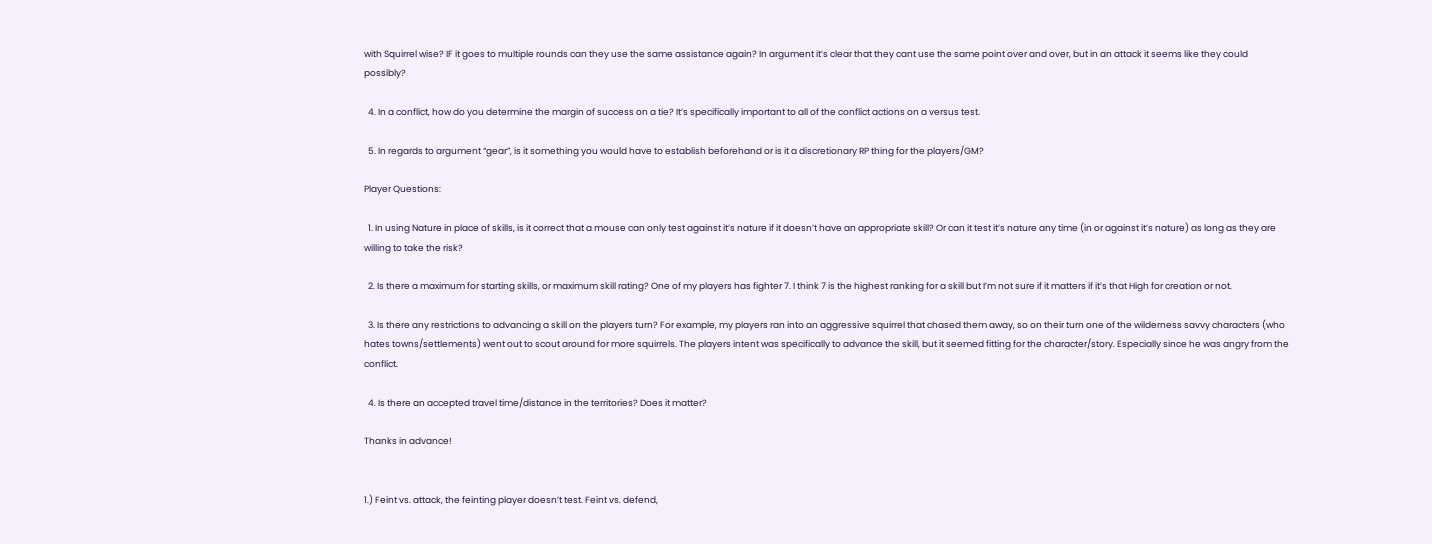with Squirrel wise? IF it goes to multiple rounds can they use the same assistance again? In argument it’s clear that they cant use the same point over and over, but in an attack it seems like they could possibly?

  4. In a conflict, how do you determine the margin of success on a tie? It’s specifically important to all of the conflict actions on a versus test.

  5. In regards to argument “gear”, is it something you would have to establish beforehand or is it a discretionary RP thing for the players/GM?

Player Questions:

  1. In using Nature in place of skills, is it correct that a mouse can only test against it’s nature if it doesn’t have an appropriate skill? Or can it test it’s nature any time (in or against it’s nature) as long as they are willing to take the risk?

  2. Is there a maximum for starting skills, or maximum skill rating? One of my players has fighter 7. I think 7 is the highest ranking for a skill but I’m not sure if it matters if it’s that High for creation or not.

  3. Is there any restrictions to advancing a skill on the players turn? For example, my players ran into an aggressive squirrel that chased them away, so on their turn one of the wilderness savvy characters (who hates towns/settlements) went out to scout around for more squirrels. The players intent was specifically to advance the skill, but it seemed fitting for the character/story. Especially since he was angry from the conflict.

  4. Is there an accepted travel time/distance in the territories? Does it matter?

Thanks in advance!


1.) Feint vs. attack, the feinting player doesn’t test. Feint vs. defend,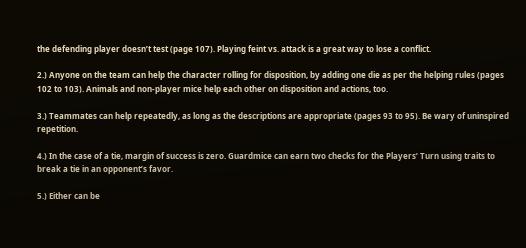the defending player doesn’t test (page 107). Playing feint vs. attack is a great way to lose a conflict.

2.) Anyone on the team can help the character rolling for disposition, by adding one die as per the helping rules (pages 102 to 103). Animals and non-player mice help each other on disposition and actions, too.

3.) Teammates can help repeatedly, as long as the descriptions are appropriate (pages 93 to 95). Be wary of uninspired repetition.

4.) In the case of a tie, margin of success is zero. Guardmice can earn two checks for the Players’ Turn using traits to break a tie in an opponent’s favor.

5.) Either can be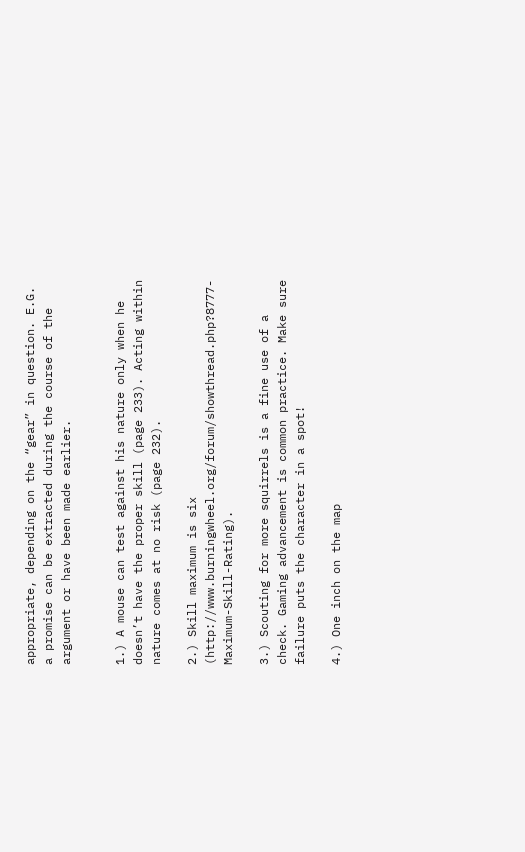appropriate, depending on the “gear” in question. E.G. a promise can be extracted during the course of the argument or have been made earlier.


1.) A mouse can test against his nature only when he doesn’t have the proper skill (page 233). Acting within nature comes at no risk (page 232).

2.) Skill maximum is six (http://www.burningwheel.org/forum/showthread.php?8777-Maximum-Skill-Rating).

3.) Scouting for more squirrels is a fine use of a check. Gaming advancement is common practice. Make sure failure puts the character in a spot!

4.) One inch on the map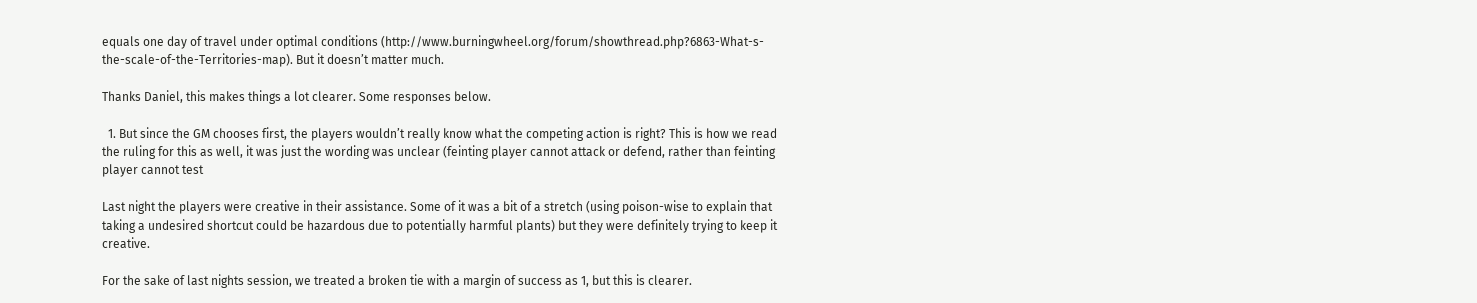equals one day of travel under optimal conditions (http://www.burningwheel.org/forum/showthread.php?6863-What-s-the-scale-of-the-Territories-map). But it doesn’t matter much.

Thanks Daniel, this makes things a lot clearer. Some responses below.

  1. But since the GM chooses first, the players wouldn’t really know what the competing action is right? This is how we read the ruling for this as well, it was just the wording was unclear (feinting player cannot attack or defend, rather than feinting player cannot test

Last night the players were creative in their assistance. Some of it was a bit of a stretch (using poison-wise to explain that taking a undesired shortcut could be hazardous due to potentially harmful plants) but they were definitely trying to keep it creative.

For the sake of last nights session, we treated a broken tie with a margin of success as 1, but this is clearer.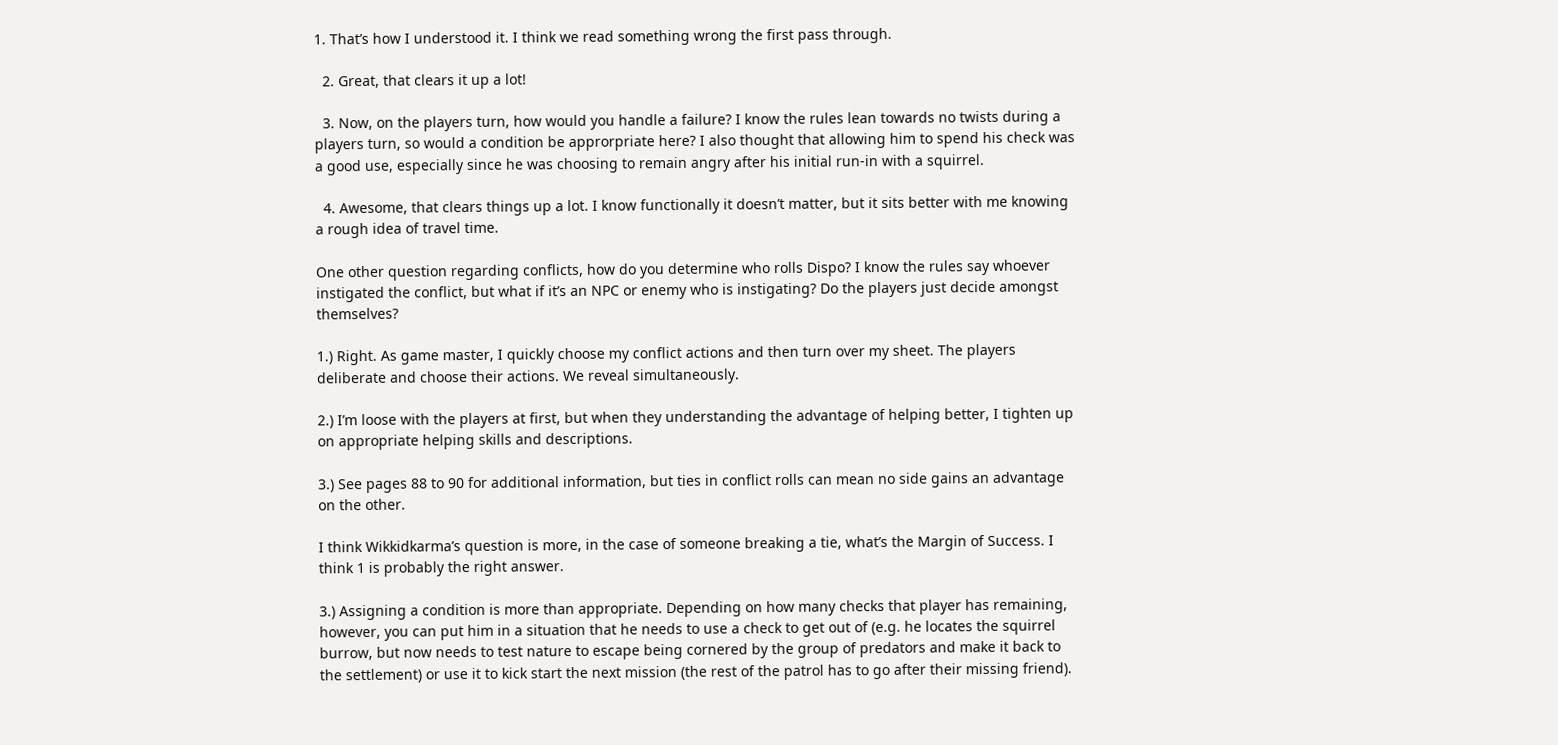1. That’s how I understood it. I think we read something wrong the first pass through.

  2. Great, that clears it up a lot!

  3. Now, on the players turn, how would you handle a failure? I know the rules lean towards no twists during a players turn, so would a condition be approrpriate here? I also thought that allowing him to spend his check was a good use, especially since he was choosing to remain angry after his initial run-in with a squirrel.

  4. Awesome, that clears things up a lot. I know functionally it doesn’t matter, but it sits better with me knowing a rough idea of travel time.

One other question regarding conflicts, how do you determine who rolls Dispo? I know the rules say whoever instigated the conflict, but what if it’s an NPC or enemy who is instigating? Do the players just decide amongst themselves?

1.) Right. As game master, I quickly choose my conflict actions and then turn over my sheet. The players deliberate and choose their actions. We reveal simultaneously.

2.) I’m loose with the players at first, but when they understanding the advantage of helping better, I tighten up on appropriate helping skills and descriptions.

3.) See pages 88 to 90 for additional information, but ties in conflict rolls can mean no side gains an advantage on the other.

I think Wikkidkarma’s question is more, in the case of someone breaking a tie, what’s the Margin of Success. I think 1 is probably the right answer.

3.) Assigning a condition is more than appropriate. Depending on how many checks that player has remaining, however, you can put him in a situation that he needs to use a check to get out of (e.g. he locates the squirrel burrow, but now needs to test nature to escape being cornered by the group of predators and make it back to the settlement) or use it to kick start the next mission (the rest of the patrol has to go after their missing friend).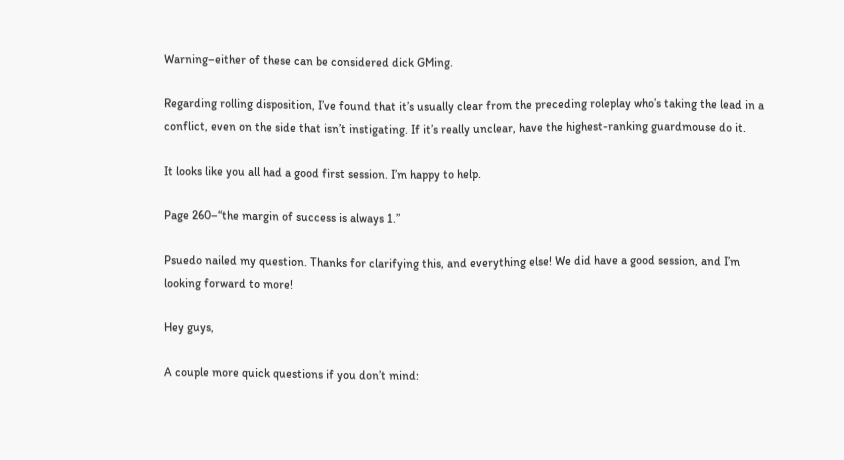Warning–either of these can be considered dick GMing.

Regarding rolling disposition, I’ve found that it’s usually clear from the preceding roleplay who’s taking the lead in a conflict, even on the side that isn’t instigating. If it’s really unclear, have the highest-ranking guardmouse do it.

It looks like you all had a good first session. I’m happy to help.

Page 260–“the margin of success is always 1.”

Psuedo nailed my question. Thanks for clarifying this, and everything else! We did have a good session, and I’m looking forward to more!

Hey guys,

A couple more quick questions if you don’t mind: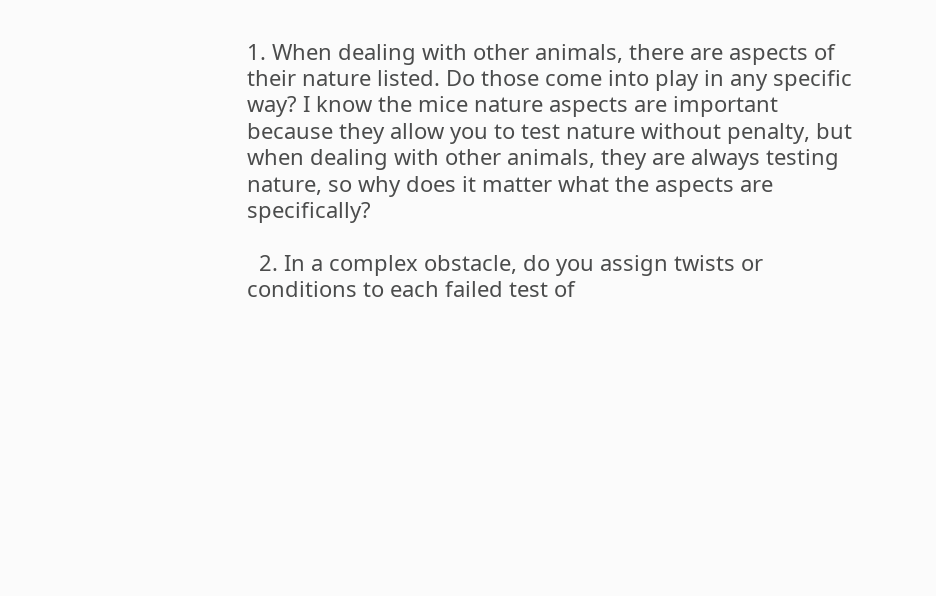1. When dealing with other animals, there are aspects of their nature listed. Do those come into play in any specific way? I know the mice nature aspects are important because they allow you to test nature without penalty, but when dealing with other animals, they are always testing nature, so why does it matter what the aspects are specifically?

  2. In a complex obstacle, do you assign twists or conditions to each failed test of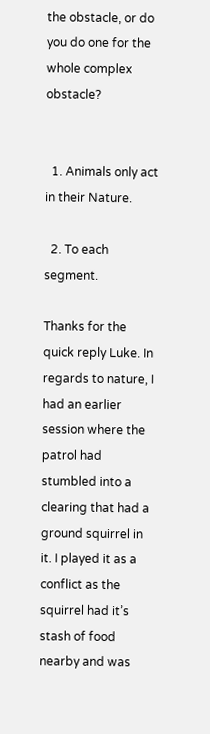the obstacle, or do you do one for the whole complex obstacle?


  1. Animals only act in their Nature.

  2. To each segment.

Thanks for the quick reply Luke. In regards to nature, I had an earlier session where the patrol had stumbled into a clearing that had a ground squirrel in it. I played it as a conflict as the squirrel had it’s stash of food nearby and was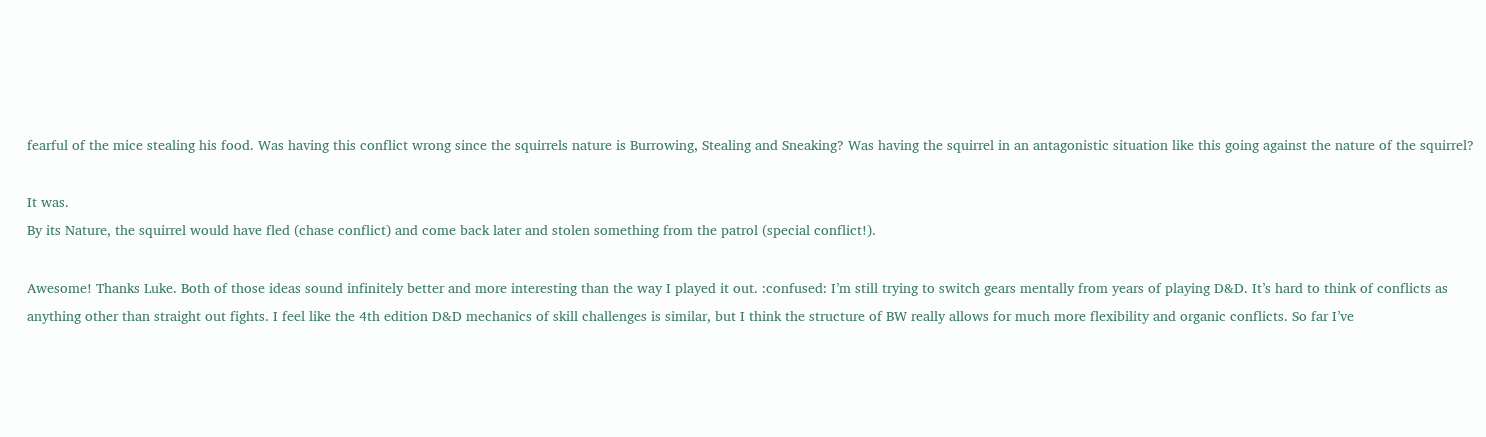fearful of the mice stealing his food. Was having this conflict wrong since the squirrels nature is Burrowing, Stealing and Sneaking? Was having the squirrel in an antagonistic situation like this going against the nature of the squirrel?

It was.
By its Nature, the squirrel would have fled (chase conflict) and come back later and stolen something from the patrol (special conflict!).

Awesome! Thanks Luke. Both of those ideas sound infinitely better and more interesting than the way I played it out. :confused: I’m still trying to switch gears mentally from years of playing D&D. It’s hard to think of conflicts as anything other than straight out fights. I feel like the 4th edition D&D mechanics of skill challenges is similar, but I think the structure of BW really allows for much more flexibility and organic conflicts. So far I’ve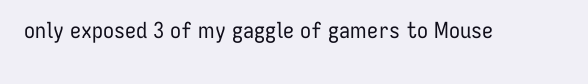only exposed 3 of my gaggle of gamers to Mouse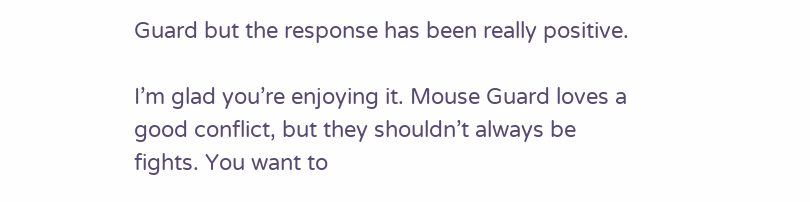Guard but the response has been really positive.

I’m glad you’re enjoying it. Mouse Guard loves a good conflict, but they shouldn’t always be fights. You want to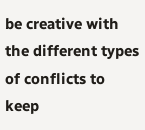be creative with the different types of conflicts to keep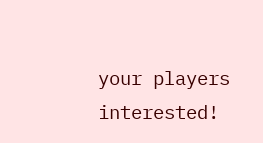your players interested!